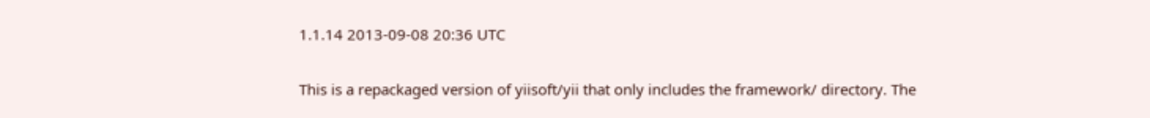1.1.14 2013-09-08 20:36 UTC


This is a repackaged version of yiisoft/yii that only includes the framework/ directory. The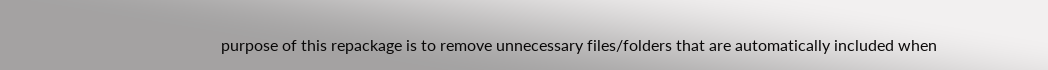purpose of this repackage is to remove unnecessary files/folders that are automatically included when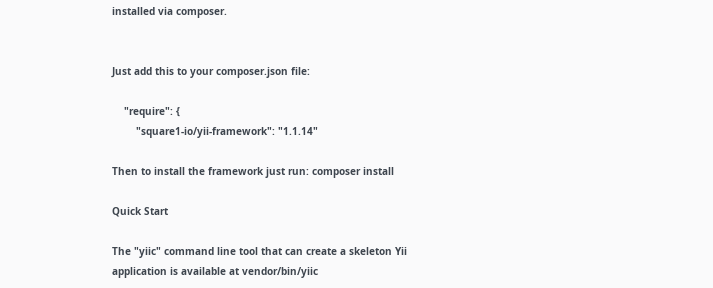installed via composer.


Just add this to your composer.json file:

    "require": {
        "square1-io/yii-framework": "1.1.14"

Then to install the framework just run: composer install

Quick Start

The "yiic" command line tool that can create a skeleton Yii application is available at vendor/bin/yiic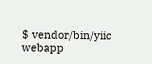$ vendor/bin/yiic webapp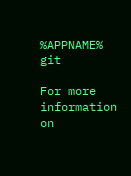%APPNAME% git

For more information on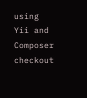using Yii and Composer checkout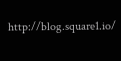http://blog.square1.io/